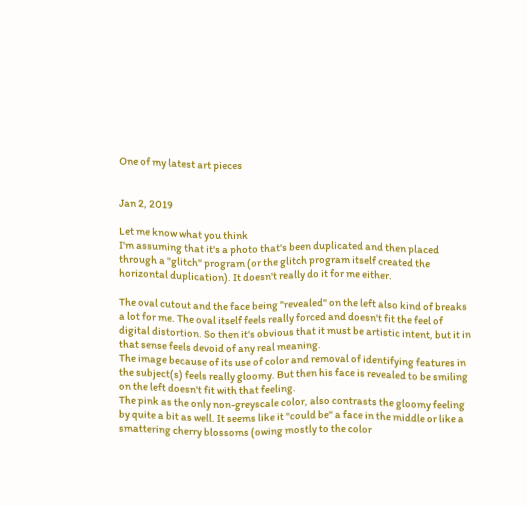One of my latest art pieces


Jan 2, 2019

Let me know what you think
I'm assuming that it's a photo that's been duplicated and then placed through a "glitch" program (or the glitch program itself created the horizontal duplication). It doesn't really do it for me either.

The oval cutout and the face being "revealed" on the left also kind of breaks a lot for me. The oval itself feels really forced and doesn't fit the feel of digital distortion. So then it's obvious that it must be artistic intent, but it in that sense feels devoid of any real meaning.
The image because of its use of color and removal of identifying features in the subject(s) feels really gloomy. But then his face is revealed to be smiling on the left doesn't fit with that feeling.
The pink as the only non-greyscale color, also contrasts the gloomy feeling by quite a bit as well. It seems like it "could be" a face in the middle or like a smattering cherry blossoms (owing mostly to the color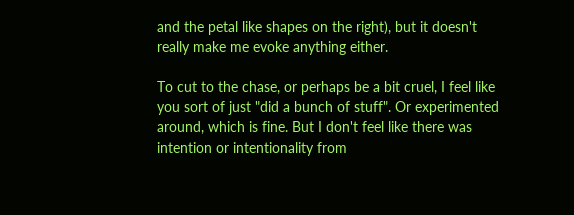and the petal like shapes on the right), but it doesn't really make me evoke anything either.

To cut to the chase, or perhaps be a bit cruel, I feel like you sort of just "did a bunch of stuff". Or experimented around, which is fine. But I don't feel like there was intention or intentionality from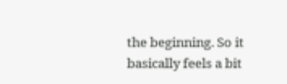the beginning. So it basically feels a bit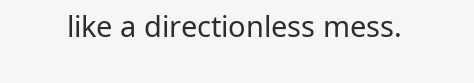like a directionless mess.